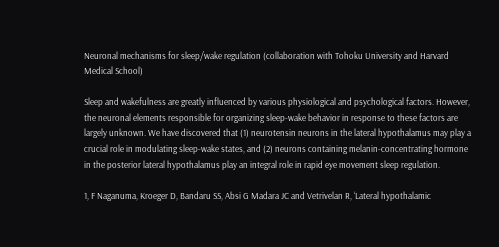Neuronal mechanisms for sleep/wake regulation (collaboration with Tohoku University and Harvard Medical School)

Sleep and wakefulness are greatly influenced by various physiological and psychological factors. However, the neuronal elements responsible for organizing sleep-wake behavior in response to these factors are largely unknown. We have discovered that (1) neurotensin neurons in the lateral hypothalamus may play a crucial role in modulating sleep-wake states, and (2) neurons containing melanin-concentrating hormone in the posterior lateral hypothalamus play an integral role in rapid eye movement sleep regulation.

1, F Naganuma, Kroeger D, Bandaru SS, Absi G Madara JC and Vetrivelan R, ‘Lateral hypothalamic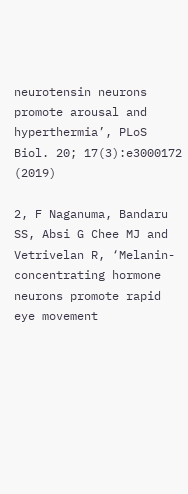neurotensin neurons promote arousal and hyperthermia’, PLoS Biol. 20; 17(3):e3000172 (2019)

2, F Naganuma, Bandaru SS, Absi G Chee MJ and Vetrivelan R, ‘Melanin-concentrating hormone neurons promote rapid eye movement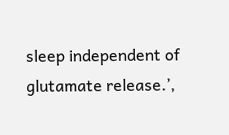sleep independent of glutamate release.’,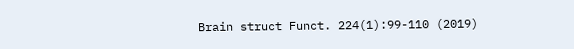Brain struct Funct. 224(1):99-110 (2019)